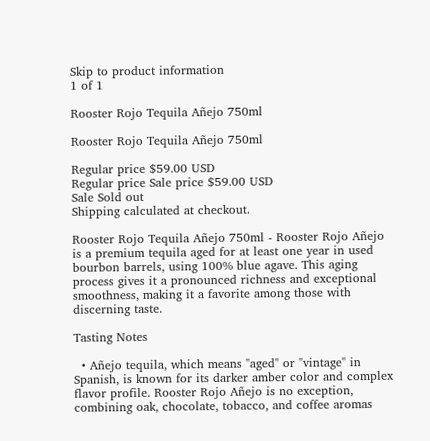Skip to product information
1 of 1

Rooster Rojo Tequila Añejo 750ml

Rooster Rojo Tequila Añejo 750ml

Regular price $59.00 USD
Regular price Sale price $59.00 USD
Sale Sold out
Shipping calculated at checkout.

Rooster Rojo Tequila Añejo 750ml - Rooster Rojo Añejo is a premium tequila aged for at least one year in used bourbon barrels, using 100% blue agave. This aging process gives it a pronounced richness and exceptional smoothness, making it a favorite among those with discerning taste.

Tasting Notes

  • Añejo tequila, which means "aged" or "vintage" in Spanish, is known for its darker amber color and complex flavor profile. Rooster Rojo Añejo is no exception, combining oak, chocolate, tobacco, and coffee aromas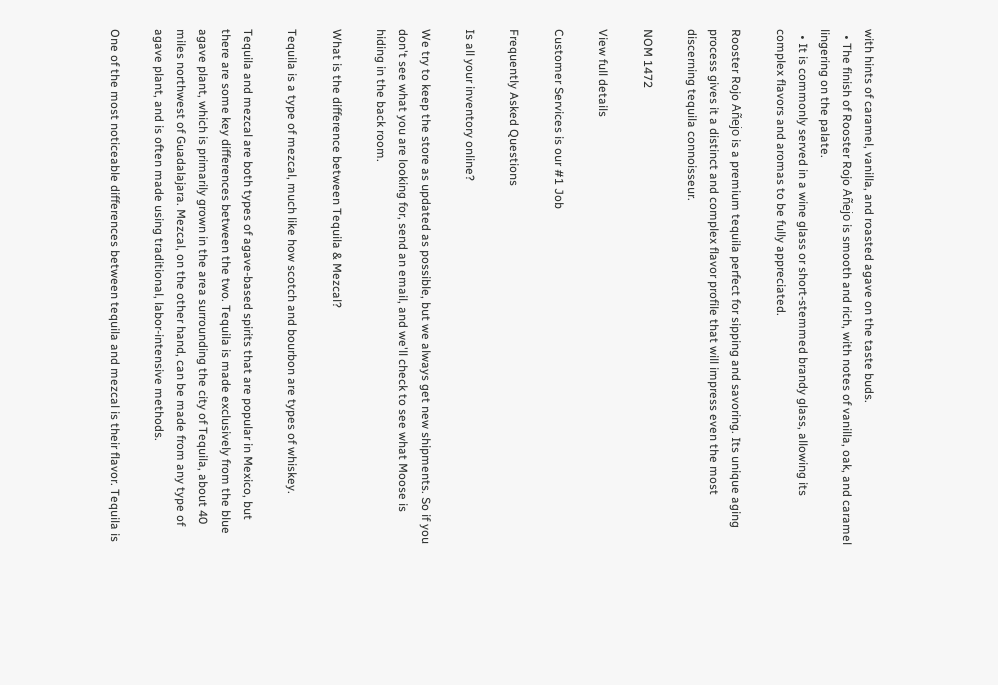with hints of caramel, vanilla, and roasted agave on the taste buds.
  • The finish of Rooster Rojo Añejo is smooth and rich, with notes of vanilla, oak, and caramel lingering on the palate.
  • It is commonly served in a wine glass or short-stemmed brandy glass, allowing its complex flavors and aromas to be fully appreciated.

Rooster Rojo Añejo is a premium tequila perfect for sipping and savoring. Its unique aging process gives it a distinct and complex flavor profile that will impress even the most discerning tequila connoisseur.

NOM 1472

View full details

Customer Services is our #1 Job

Frequently Asked Questions

Is all your inventory online?

We try to keep the store as updated as possible, but we always get new shipments. So if you don't see what you are looking for, send an email, and we'll check to see what Moose is hiding in the back room.

What is the difference between Tequila & Mezcal?

Tequila is a type of mezcal, much like how scotch and bourbon are types of whiskey.

Tequila and mezcal are both types of agave-based spirits that are popular in Mexico, but there are some key differences between the two. Tequila is made exclusively from the blue agave plant, which is primarily grown in the area surrounding the city of Tequila, about 40 miles northwest of Guadalajara. Mezcal, on the other hand, can be made from any type of agave plant, and is often made using traditional, labor-intensive methods.

One of the most noticeable differences between tequila and mezcal is their flavor. Tequila is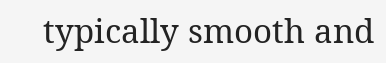typically smooth and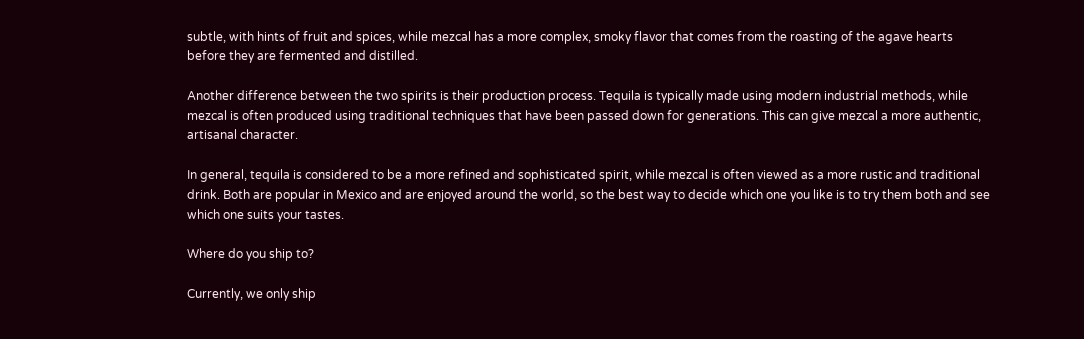subtle, with hints of fruit and spices, while mezcal has a more complex, smoky flavor that comes from the roasting of the agave hearts before they are fermented and distilled.

Another difference between the two spirits is their production process. Tequila is typically made using modern industrial methods, while mezcal is often produced using traditional techniques that have been passed down for generations. This can give mezcal a more authentic, artisanal character.

In general, tequila is considered to be a more refined and sophisticated spirit, while mezcal is often viewed as a more rustic and traditional drink. Both are popular in Mexico and are enjoyed around the world, so the best way to decide which one you like is to try them both and see which one suits your tastes.

Where do you ship to?

Currently, we only ship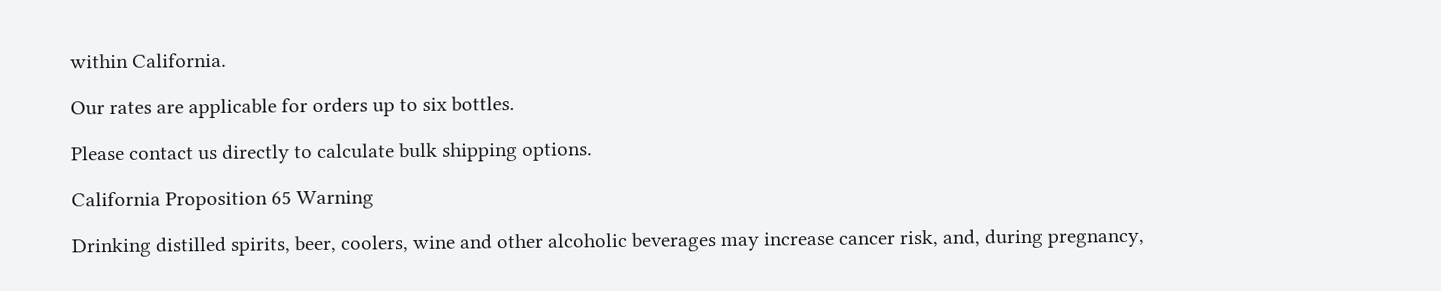within California.

Our rates are applicable for orders up to six bottles.

Please contact us directly to calculate bulk shipping options.

California Proposition 65 Warning

Drinking distilled spirits, beer, coolers, wine and other alcoholic beverages may increase cancer risk, and, during pregnancy,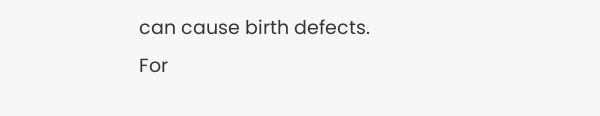can cause birth defects.
For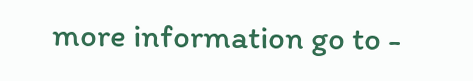more information go to -